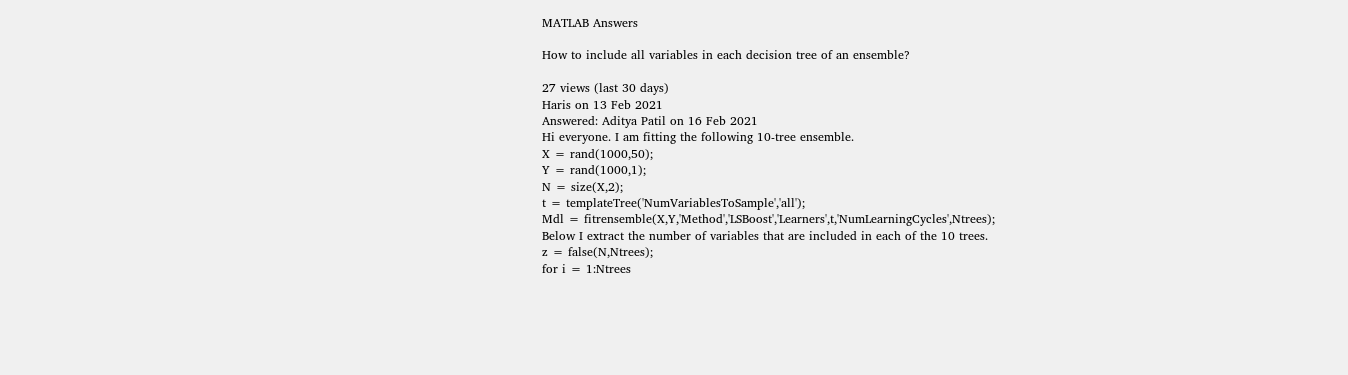MATLAB Answers

How to include all variables in each decision tree of an ensemble?

27 views (last 30 days)
Haris on 13 Feb 2021
Answered: Aditya Patil on 16 Feb 2021
Hi everyone. I am fitting the following 10-tree ensemble.
X = rand(1000,50);
Y = rand(1000,1);
N = size(X,2);
t = templateTree('NumVariablesToSample','all');
Mdl = fitrensemble(X,Y,'Method','LSBoost','Learners',t,'NumLearningCycles',Ntrees);
Below I extract the number of variables that are included in each of the 10 trees.
z = false(N,Ntrees);
for i = 1:Ntrees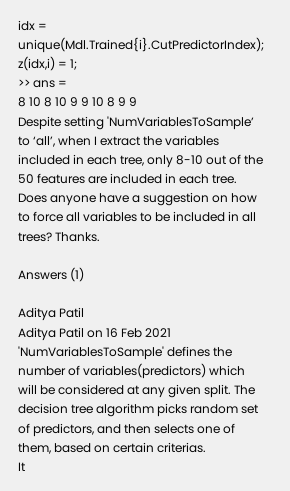idx = unique(Mdl.Trained{i}.CutPredictorIndex);
z(idx,i) = 1;
>> ans =
8 10 8 10 9 9 10 8 9 9
Despite setting 'NumVariablesToSample’ to ‘all’, when I extract the variables included in each tree, only 8-10 out of the 50 features are included in each tree. Does anyone have a suggestion on how to force all variables to be included in all trees? Thanks.

Answers (1)

Aditya Patil
Aditya Patil on 16 Feb 2021
'NumVariablesToSample' defines the number of variables(predictors) which will be considered at any given split. The decision tree algorithm picks random set of predictors, and then selects one of them, based on certain criterias.
It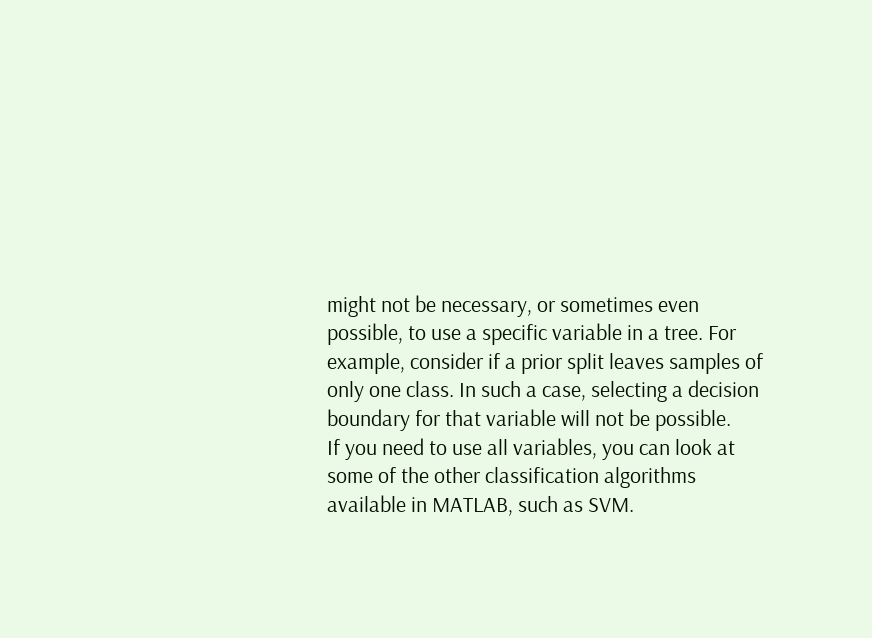might not be necessary, or sometimes even possible, to use a specific variable in a tree. For example, consider if a prior split leaves samples of only one class. In such a case, selecting a decision boundary for that variable will not be possible.
If you need to use all variables, you can look at some of the other classification algorithms available in MATLAB, such as SVM.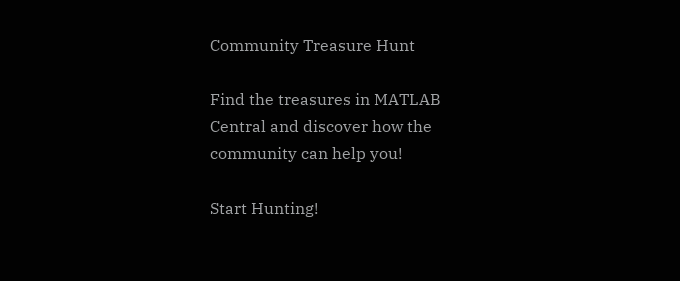Community Treasure Hunt

Find the treasures in MATLAB Central and discover how the community can help you!

Start Hunting!